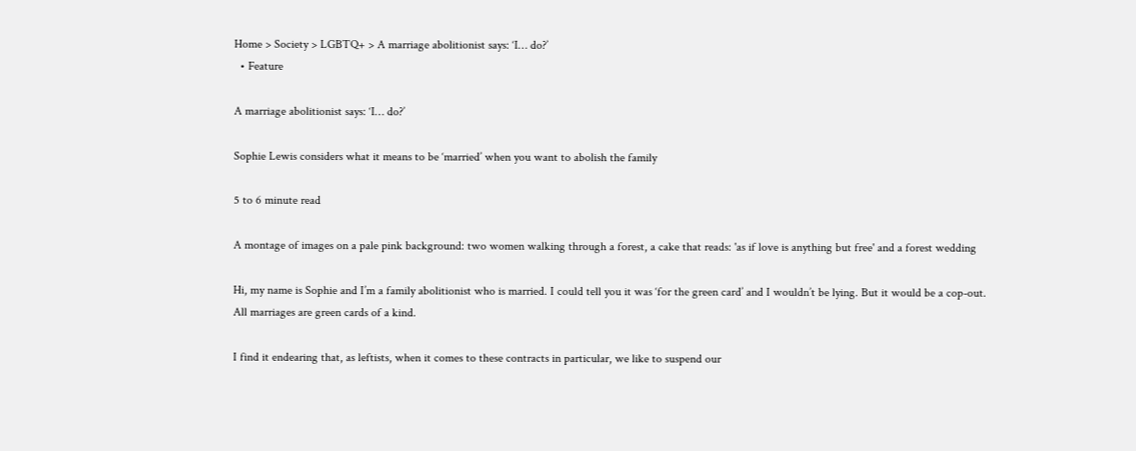Home > Society > LGBTQ+ > A marriage abolitionist says: ‘I… do?’
  • Feature

A marriage abolitionist says: ‘I… do?’

Sophie Lewis considers what it means to be ‘married’ when you want to abolish the family

5 to 6 minute read

A montage of images on a pale pink background: two women walking through a forest, a cake that reads: 'as if love is anything but free' and a forest wedding

Hi, my name is Sophie and I’m a family abolitionist who is married. I could tell you it was ‘for the green card’ and I wouldn’t be lying. But it would be a cop-out. All marriages are green cards of a kind.

I find it endearing that, as leftists, when it comes to these contracts in particular, we like to suspend our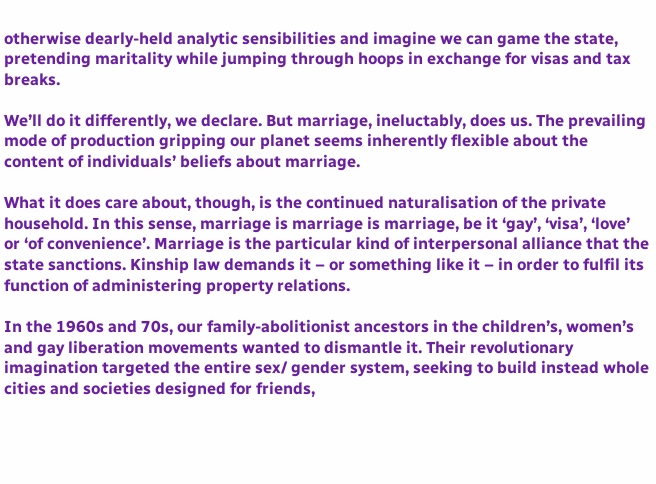otherwise dearly-held analytic sensibilities and imagine we can game the state, pretending maritality while jumping through hoops in exchange for visas and tax breaks.

We’ll do it differently, we declare. But marriage, ineluctably, does us. The prevailing mode of production gripping our planet seems inherently flexible about the content of individuals’ beliefs about marriage.

What it does care about, though, is the continued naturalisation of the private household. In this sense, marriage is marriage is marriage, be it ‘gay’, ‘visa’, ‘love’ or ‘of convenience’. Marriage is the particular kind of interpersonal alliance that the state sanctions. Kinship law demands it – or something like it – in order to fulfil its function of administering property relations.

In the 1960s and 70s, our family-abolitionist ancestors in the children’s, women’s and gay liberation movements wanted to dismantle it. Their revolutionary imagination targeted the entire sex/ gender system, seeking to build instead whole cities and societies designed for friends,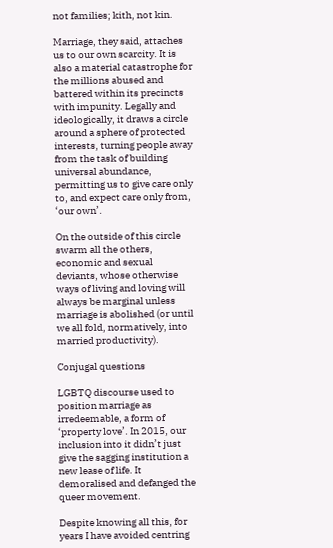not families; kith, not kin.

Marriage, they said, attaches us to our own scarcity. It is also a material catastrophe for the millions abused and battered within its precincts with impunity. Legally and ideologically, it draws a circle around a sphere of protected interests, turning people away from the task of building universal abundance, permitting us to give care only to, and expect care only from, ‘our own’.

On the outside of this circle swarm all the others, economic and sexual deviants, whose otherwise ways of living and loving will always be marginal unless marriage is abolished (or until we all fold, normatively, into married productivity).

Conjugal questions

LGBTQ discourse used to position marriage as irredeemable, a form of ‘property love’. In 2015, our inclusion into it didn’t just give the sagging institution a new lease of life. It demoralised and defanged the queer movement.

Despite knowing all this, for years I have avoided centring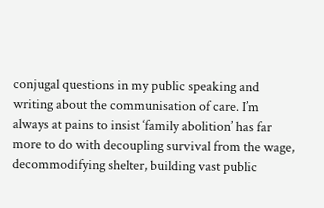conjugal questions in my public speaking and writing about the communisation of care. I’m always at pains to insist ‘family abolition’ has far more to do with decoupling survival from the wage, decommodifying shelter, building vast public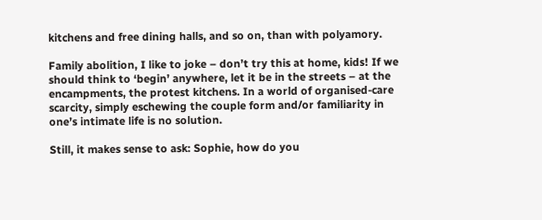kitchens and free dining halls, and so on, than with polyamory.

Family abolition, I like to joke – don’t try this at home, kids! If we should think to ‘begin’ anywhere, let it be in the streets – at the encampments, the protest kitchens. In a world of organised-care scarcity, simply eschewing the couple form and/or familiarity in one’s intimate life is no solution.

Still, it makes sense to ask: Sophie, how do you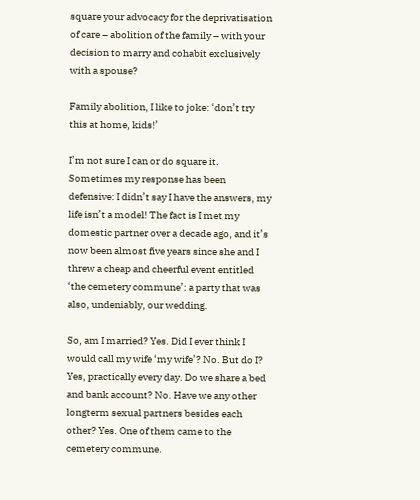square your advocacy for the deprivatisation of care – abolition of the family – with your decision to marry and cohabit exclusively with a spouse?

Family abolition, I like to joke: ‘don’t try this at home, kids!’

I’m not sure I can or do square it. Sometimes my response has been defensive: I didn’t say I have the answers, my life isn’t a model! The fact is I met my domestic partner over a decade ago, and it’s now been almost five years since she and I threw a cheap and cheerful event entitled ‘the cemetery commune’: a party that was also, undeniably, our wedding.

So, am I married? Yes. Did I ever think I would call my wife ‘my wife’? No. But do I? Yes, practically every day. Do we share a bed and bank account? No. Have we any other longterm sexual partners besides each other? Yes. One of them came to the cemetery commune.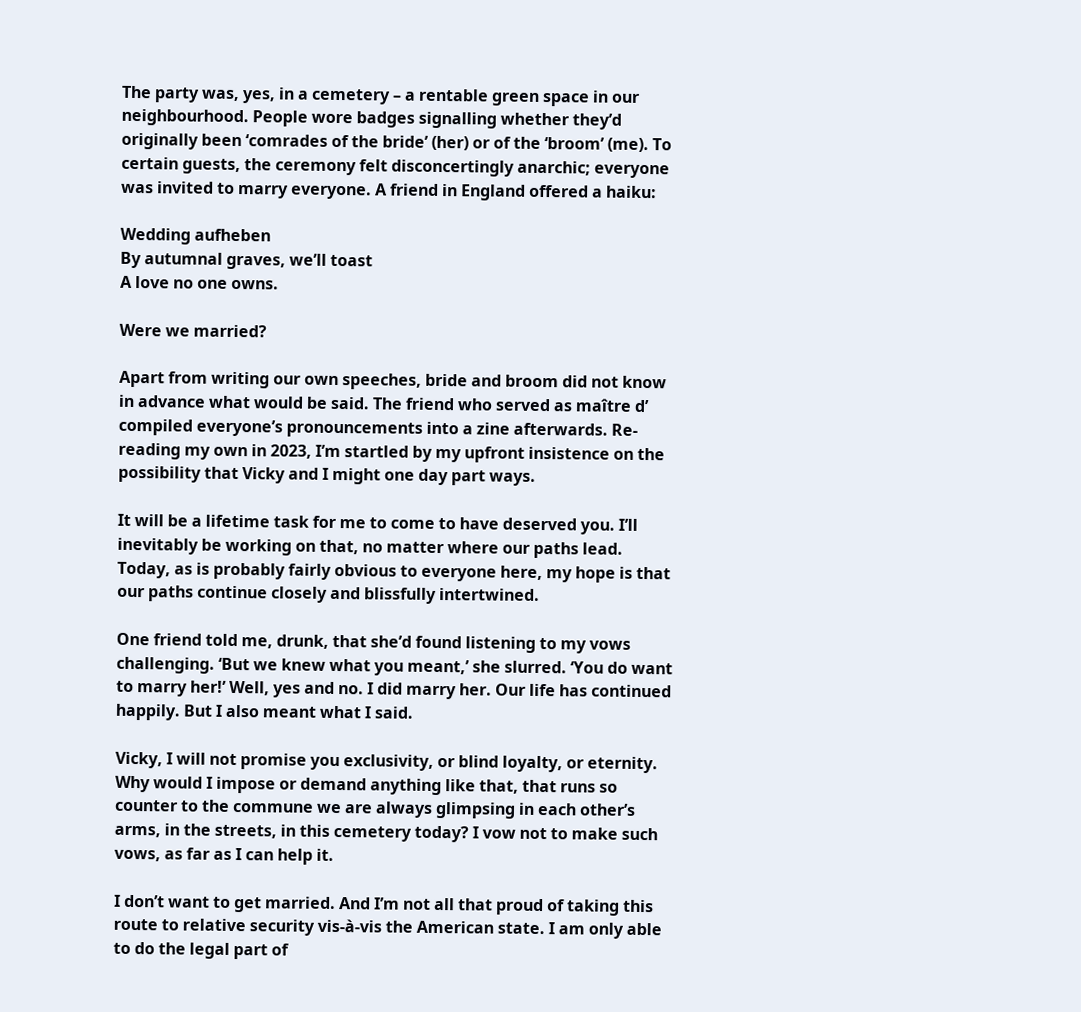The party was, yes, in a cemetery – a rentable green space in our neighbourhood. People wore badges signalling whether they’d originally been ‘comrades of the bride’ (her) or of the ‘broom’ (me). To certain guests, the ceremony felt disconcertingly anarchic; everyone was invited to marry everyone. A friend in England offered a haiku:

Wedding aufheben
By autumnal graves, we’ll toast
A love no one owns.

Were we married?

Apart from writing our own speeches, bride and broom did not know in advance what would be said. The friend who served as maître d’ compiled everyone’s pronouncements into a zine afterwards. Re-reading my own in 2023, I’m startled by my upfront insistence on the possibility that Vicky and I might one day part ways.

It will be a lifetime task for me to come to have deserved you. I’ll inevitably be working on that, no matter where our paths lead. Today, as is probably fairly obvious to everyone here, my hope is that our paths continue closely and blissfully intertwined.

One friend told me, drunk, that she’d found listening to my vows challenging. ‘But we knew what you meant,’ she slurred. ‘You do want to marry her!’ Well, yes and no. I did marry her. Our life has continued happily. But I also meant what I said.

Vicky, I will not promise you exclusivity, or blind loyalty, or eternity. Why would I impose or demand anything like that, that runs so counter to the commune we are always glimpsing in each other’s arms, in the streets, in this cemetery today? I vow not to make such vows, as far as I can help it.

I don’t want to get married. And I’m not all that proud of taking this route to relative security vis-à-vis the American state. I am only able to do the legal part of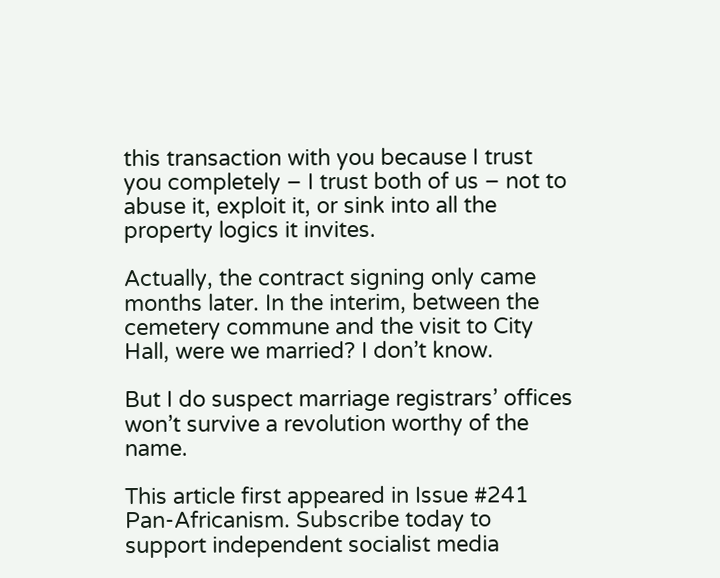this transaction with you because I trust you completely – I trust both of us – not to abuse it, exploit it, or sink into all the property logics it invites.

Actually, the contract signing only came months later. In the interim, between the cemetery commune and the visit to City Hall, were we married? I don’t know.

But I do suspect marriage registrars’ offices won’t survive a revolution worthy of the name.

This article first appeared in Issue #241 Pan-Africanism. Subscribe today to support independent socialist media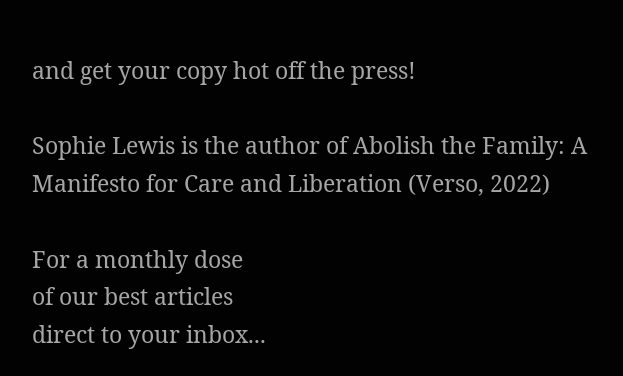and get your copy hot off the press!

Sophie Lewis is the author of Abolish the Family: A Manifesto for Care and Liberation (Verso, 2022)

For a monthly dose
of our best articles
direct to your inbox...